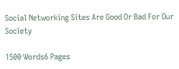Social Networking Sites Are Good Or Bad For Our Society

1500 Words6 Pages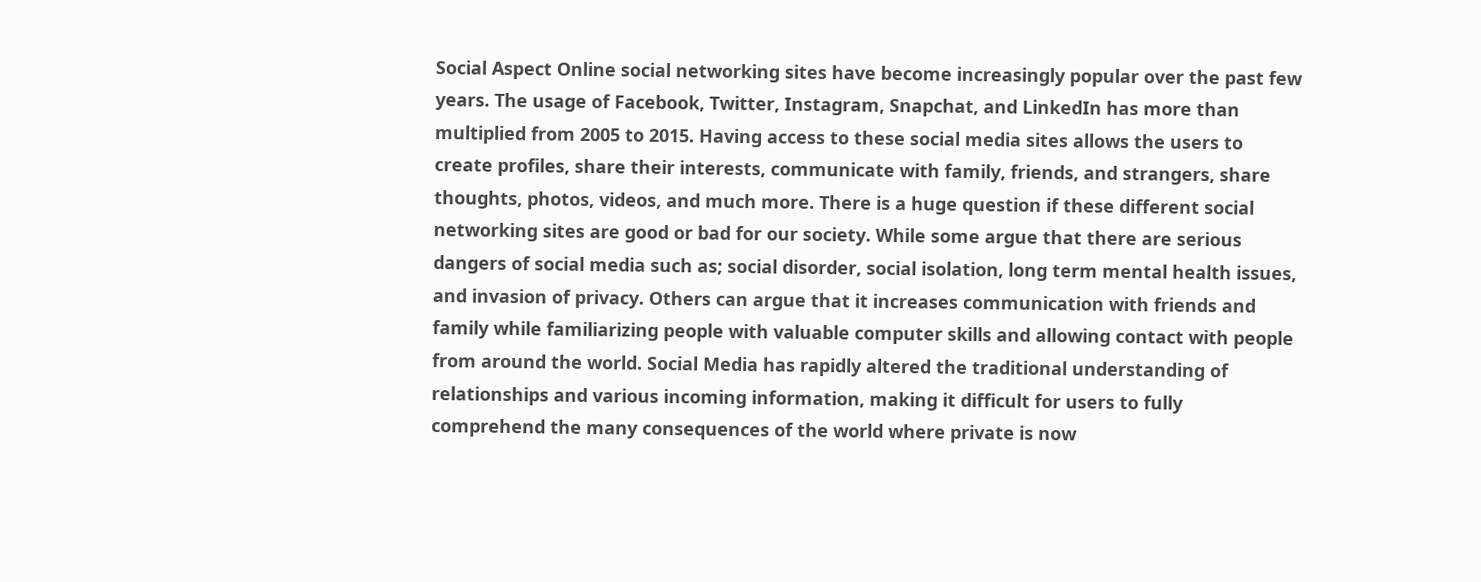Social Aspect Online social networking sites have become increasingly popular over the past few years. The usage of Facebook, Twitter, Instagram, Snapchat, and LinkedIn has more than multiplied from 2005 to 2015. Having access to these social media sites allows the users to create profiles, share their interests, communicate with family, friends, and strangers, share thoughts, photos, videos, and much more. There is a huge question if these different social networking sites are good or bad for our society. While some argue that there are serious dangers of social media such as; social disorder, social isolation, long term mental health issues, and invasion of privacy. Others can argue that it increases communication with friends and family while familiarizing people with valuable computer skills and allowing contact with people from around the world. Social Media has rapidly altered the traditional understanding of relationships and various incoming information, making it difficult for users to fully comprehend the many consequences of the world where private is now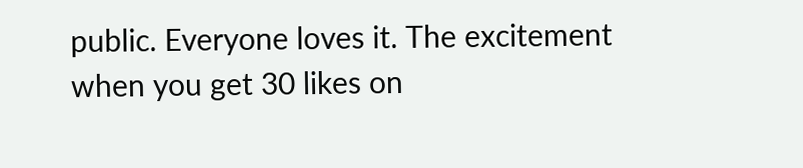public. Everyone loves it. The excitement when you get 30 likes on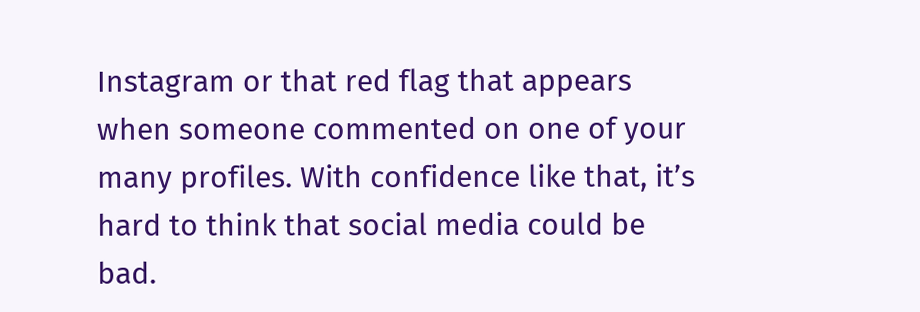Instagram or that red flag that appears when someone commented on one of your many profiles. With confidence like that, it’s hard to think that social media could be bad.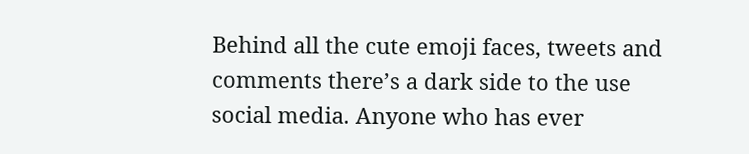Behind all the cute emoji faces, tweets and comments there’s a dark side to the use social media. Anyone who has ever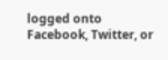logged onto Facebook, Twitter, or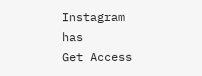Instagram has
Get Access